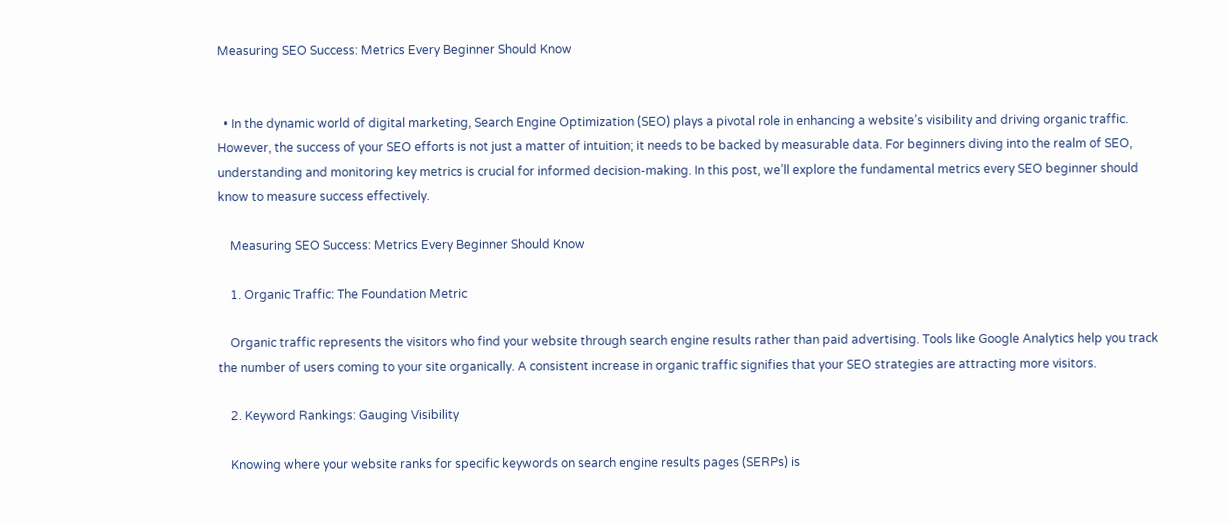Measuring SEO Success: Metrics Every Beginner Should Know


  • In the dynamic world of digital marketing, Search Engine Optimization (SEO) plays a pivotal role in enhancing a website’s visibility and driving organic traffic. However, the success of your SEO efforts is not just a matter of intuition; it needs to be backed by measurable data. For beginners diving into the realm of SEO, understanding and monitoring key metrics is crucial for informed decision-making. In this post, we’ll explore the fundamental metrics every SEO beginner should know to measure success effectively.

    Measuring SEO Success: Metrics Every Beginner Should Know

    1. Organic Traffic: The Foundation Metric

    Organic traffic represents the visitors who find your website through search engine results rather than paid advertising. Tools like Google Analytics help you track the number of users coming to your site organically. A consistent increase in organic traffic signifies that your SEO strategies are attracting more visitors.

    2. Keyword Rankings: Gauging Visibility

    Knowing where your website ranks for specific keywords on search engine results pages (SERPs) is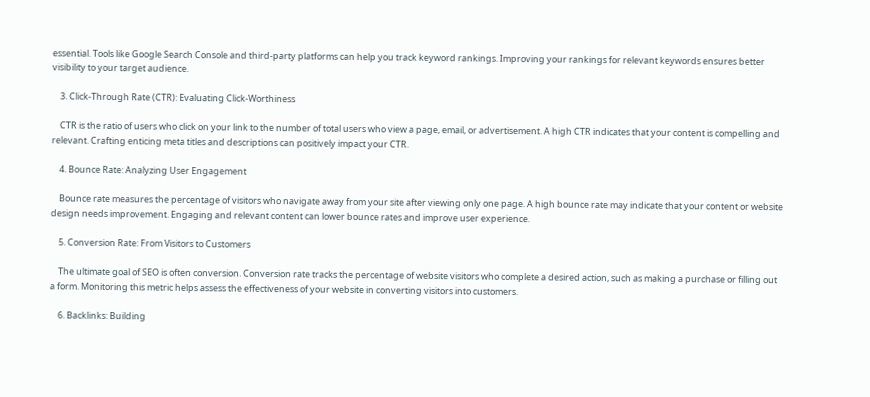essential. Tools like Google Search Console and third-party platforms can help you track keyword rankings. Improving your rankings for relevant keywords ensures better visibility to your target audience.

    3. Click-Through Rate (CTR): Evaluating Click-Worthiness

    CTR is the ratio of users who click on your link to the number of total users who view a page, email, or advertisement. A high CTR indicates that your content is compelling and relevant. Crafting enticing meta titles and descriptions can positively impact your CTR.

    4. Bounce Rate: Analyzing User Engagement

    Bounce rate measures the percentage of visitors who navigate away from your site after viewing only one page. A high bounce rate may indicate that your content or website design needs improvement. Engaging and relevant content can lower bounce rates and improve user experience.

    5. Conversion Rate: From Visitors to Customers

    The ultimate goal of SEO is often conversion. Conversion rate tracks the percentage of website visitors who complete a desired action, such as making a purchase or filling out a form. Monitoring this metric helps assess the effectiveness of your website in converting visitors into customers.

    6. Backlinks: Building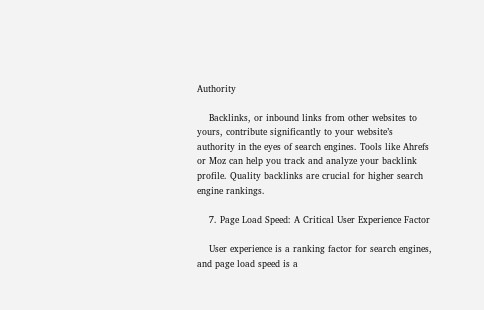Authority

    Backlinks, or inbound links from other websites to yours, contribute significantly to your website’s authority in the eyes of search engines. Tools like Ahrefs or Moz can help you track and analyze your backlink profile. Quality backlinks are crucial for higher search engine rankings.

    7. Page Load Speed: A Critical User Experience Factor

    User experience is a ranking factor for search engines, and page load speed is a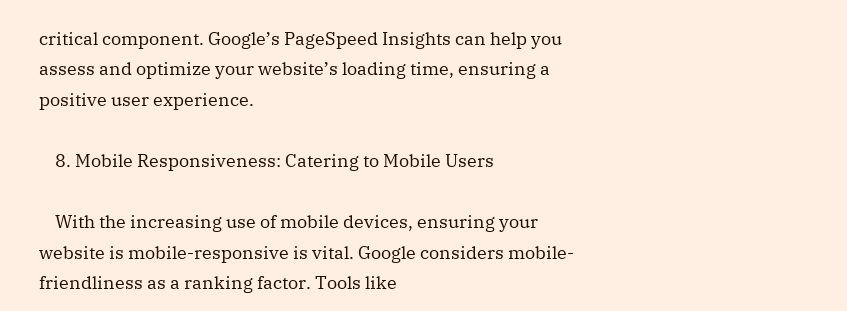critical component. Google’s PageSpeed Insights can help you assess and optimize your website’s loading time, ensuring a positive user experience.

    8. Mobile Responsiveness: Catering to Mobile Users

    With the increasing use of mobile devices, ensuring your website is mobile-responsive is vital. Google considers mobile-friendliness as a ranking factor. Tools like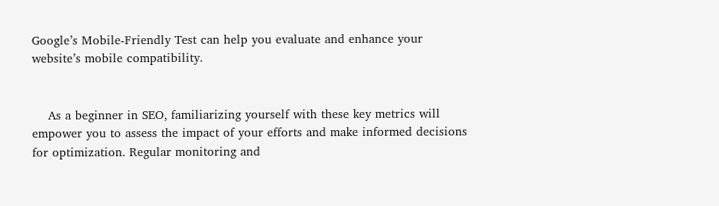Google’s Mobile-Friendly Test can help you evaluate and enhance your website’s mobile compatibility.


    As a beginner in SEO, familiarizing yourself with these key metrics will empower you to assess the impact of your efforts and make informed decisions for optimization. Regular monitoring and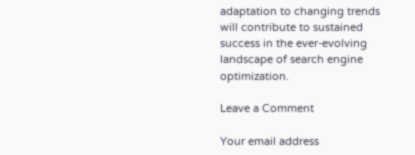adaptation to changing trends will contribute to sustained success in the ever-evolving landscape of search engine optimization.

Leave a Comment

Your email address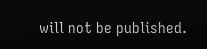will not be published.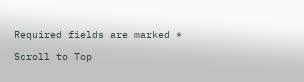Required fields are marked *

Scroll to Top